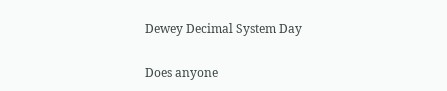Dewey Decimal System Day

Does anyone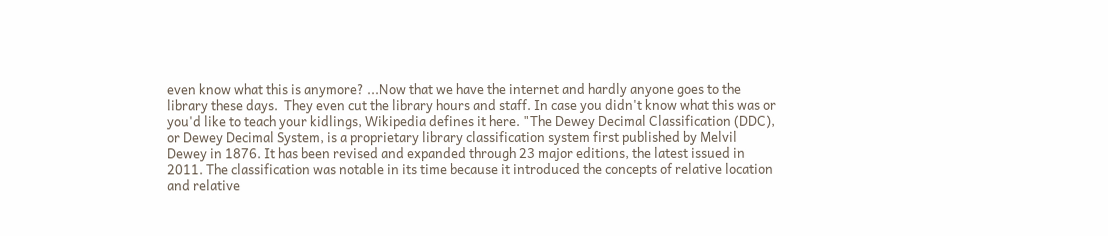even know what this is anymore? ...Now that we have the internet and hardly anyone goes to the library these days.  They even cut the library hours and staff. In case you didn't know what this was or you'd like to teach your kidlings, Wikipedia defines it here. "The Dewey Decimal Classification (DDC), or Dewey Decimal System, is a proprietary library classification system first published by Melvil Dewey in 1876. It has been revised and expanded through 23 major editions, the latest issued in 2011. The classification was notable in its time because it introduced the concepts of relative location and relative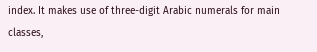index. It makes use of three-digit Arabic numerals for main classes,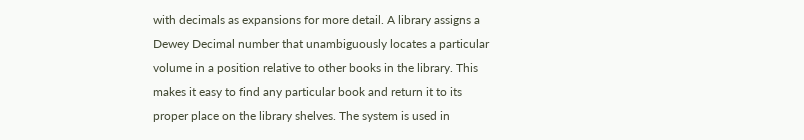with decimals as expansions for more detail. A library assigns a Dewey Decimal number that unambiguously locates a particular volume in a position relative to other books in the library. This makes it easy to find any particular book and return it to its proper place on the library shelves. The system is used in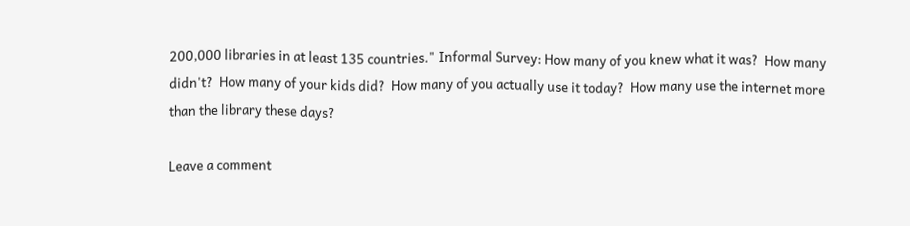200,000 libraries in at least 135 countries." Informal Survey: How many of you knew what it was?  How many didn't?  How many of your kids did?  How many of you actually use it today?  How many use the internet more than the library these days?

Leave a comment